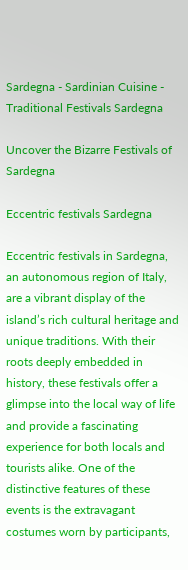Sardegna - Sardinian Cuisine - Traditional Festivals Sardegna

Uncover the Bizarre Festivals of Sardegna

Eccentric festivals Sardegna

Eccentric festivals in Sardegna, an autonomous region of Italy, are a vibrant display of the island’s rich cultural heritage and unique traditions. With their roots deeply embedded in history, these festivals offer a glimpse into the local way of life and provide a fascinating experience for both locals and tourists alike. One of the distinctive features of these events is the extravagant costumes worn by participants,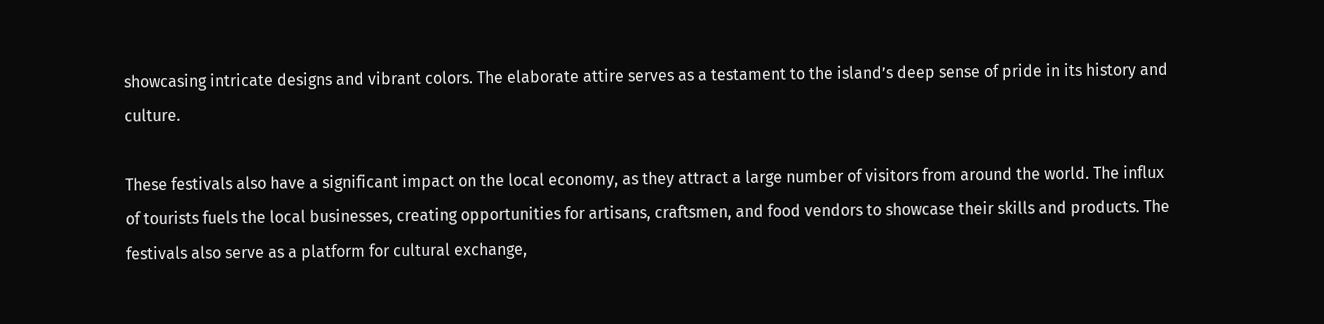showcasing intricate designs and vibrant colors. The elaborate attire serves as a testament to the island’s deep sense of pride in its history and culture.

These festivals also have a significant impact on the local economy, as they attract a large number of visitors from around the world. The influx of tourists fuels the local businesses, creating opportunities for artisans, craftsmen, and food vendors to showcase their skills and products. The festivals also serve as a platform for cultural exchange,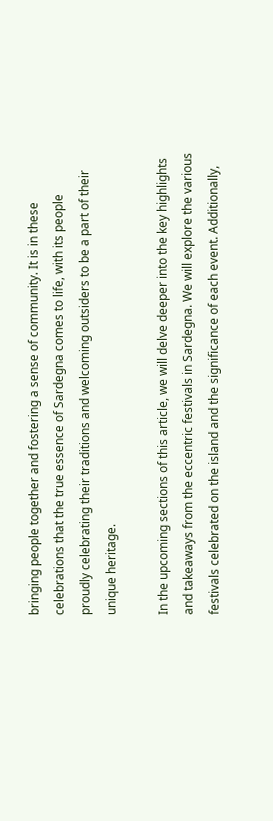bringing people together and fostering a sense of community. It is in these celebrations that the true essence of Sardegna comes to life, with its people proudly celebrating their traditions and welcoming outsiders to be a part of their unique heritage.

In the upcoming sections of this article, we will delve deeper into the key highlights and takeaways from the eccentric festivals in Sardegna. We will explore the various festivals celebrated on the island and the significance of each event. Additionally,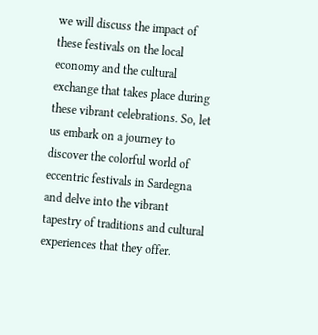we will discuss the impact of these festivals on the local economy and the cultural exchange that takes place during these vibrant celebrations. So, let us embark on a journey to discover the colorful world of eccentric festivals in Sardegna and delve into the vibrant tapestry of traditions and cultural experiences that they offer.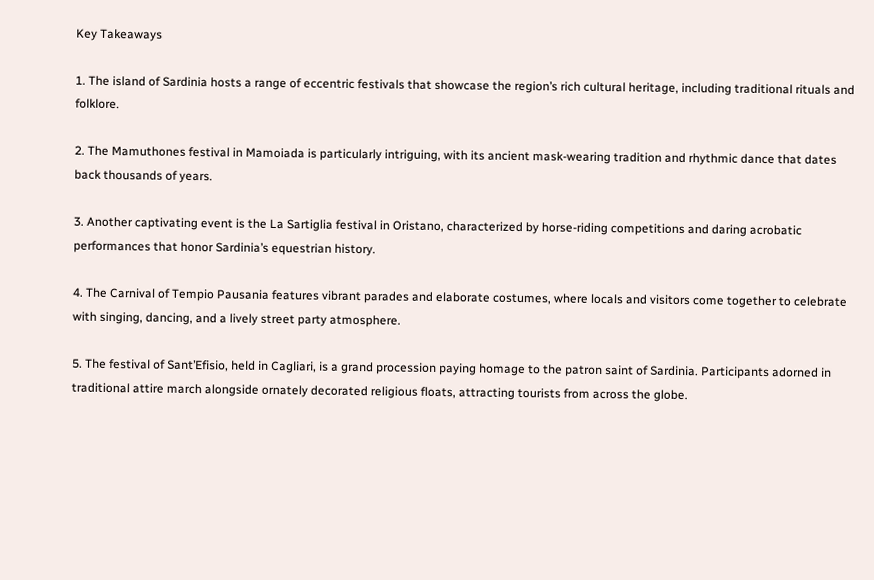Key Takeaways

1. The island of Sardinia hosts a range of eccentric festivals that showcase the region’s rich cultural heritage, including traditional rituals and folklore.

2. The Mamuthones festival in Mamoiada is particularly intriguing, with its ancient mask-wearing tradition and rhythmic dance that dates back thousands of years.

3. Another captivating event is the La Sartiglia festival in Oristano, characterized by horse-riding competitions and daring acrobatic performances that honor Sardinia’s equestrian history.

4. The Carnival of Tempio Pausania features vibrant parades and elaborate costumes, where locals and visitors come together to celebrate with singing, dancing, and a lively street party atmosphere.

5. The festival of Sant’Efisio, held in Cagliari, is a grand procession paying homage to the patron saint of Sardinia. Participants adorned in traditional attire march alongside ornately decorated religious floats, attracting tourists from across the globe.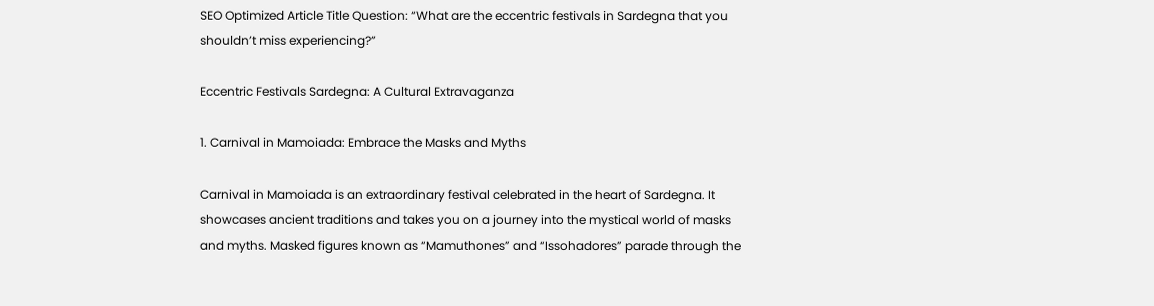SEO Optimized Article Title Question: “What are the eccentric festivals in Sardegna that you shouldn’t miss experiencing?”

Eccentric Festivals Sardegna: A Cultural Extravaganza

1. Carnival in Mamoiada: Embrace the Masks and Myths

Carnival in Mamoiada is an extraordinary festival celebrated in the heart of Sardegna. It showcases ancient traditions and takes you on a journey into the mystical world of masks and myths. Masked figures known as “Mamuthones” and “Issohadores” parade through the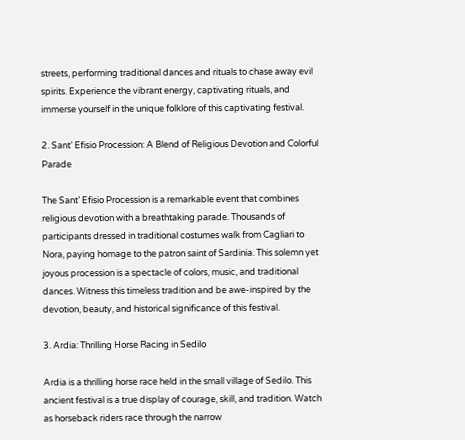streets, performing traditional dances and rituals to chase away evil spirits. Experience the vibrant energy, captivating rituals, and immerse yourself in the unique folklore of this captivating festival.

2. Sant’ Efisio Procession: A Blend of Religious Devotion and Colorful Parade

The Sant’ Efisio Procession is a remarkable event that combines religious devotion with a breathtaking parade. Thousands of participants dressed in traditional costumes walk from Cagliari to Nora, paying homage to the patron saint of Sardinia. This solemn yet joyous procession is a spectacle of colors, music, and traditional dances. Witness this timeless tradition and be awe-inspired by the devotion, beauty, and historical significance of this festival.

3. Ardia: Thrilling Horse Racing in Sedilo

Ardia is a thrilling horse race held in the small village of Sedilo. This ancient festival is a true display of courage, skill, and tradition. Watch as horseback riders race through the narrow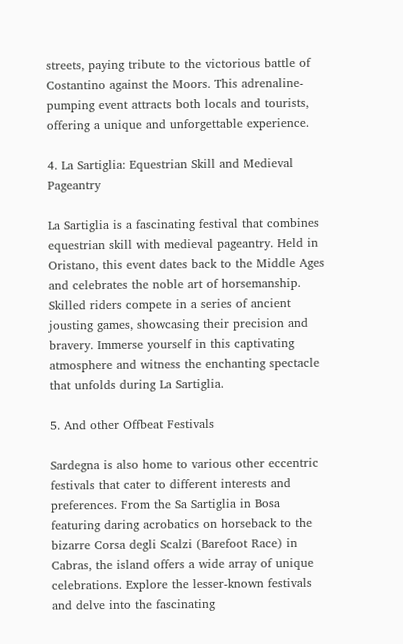streets, paying tribute to the victorious battle of Costantino against the Moors. This adrenaline-pumping event attracts both locals and tourists, offering a unique and unforgettable experience.

4. La Sartiglia: Equestrian Skill and Medieval Pageantry

La Sartiglia is a fascinating festival that combines equestrian skill with medieval pageantry. Held in Oristano, this event dates back to the Middle Ages and celebrates the noble art of horsemanship. Skilled riders compete in a series of ancient jousting games, showcasing their precision and bravery. Immerse yourself in this captivating atmosphere and witness the enchanting spectacle that unfolds during La Sartiglia.

5. And other Offbeat Festivals

Sardegna is also home to various other eccentric festivals that cater to different interests and preferences. From the Sa Sartiglia in Bosa featuring daring acrobatics on horseback to the bizarre Corsa degli Scalzi (Barefoot Race) in Cabras, the island offers a wide array of unique celebrations. Explore the lesser-known festivals and delve into the fascinating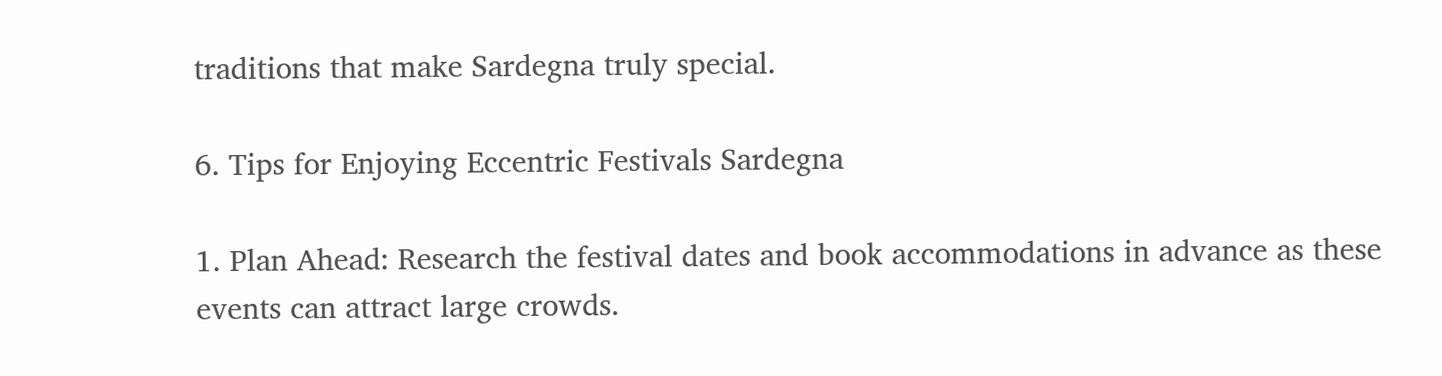traditions that make Sardegna truly special.

6. Tips for Enjoying Eccentric Festivals Sardegna

1. Plan Ahead: Research the festival dates and book accommodations in advance as these events can attract large crowds.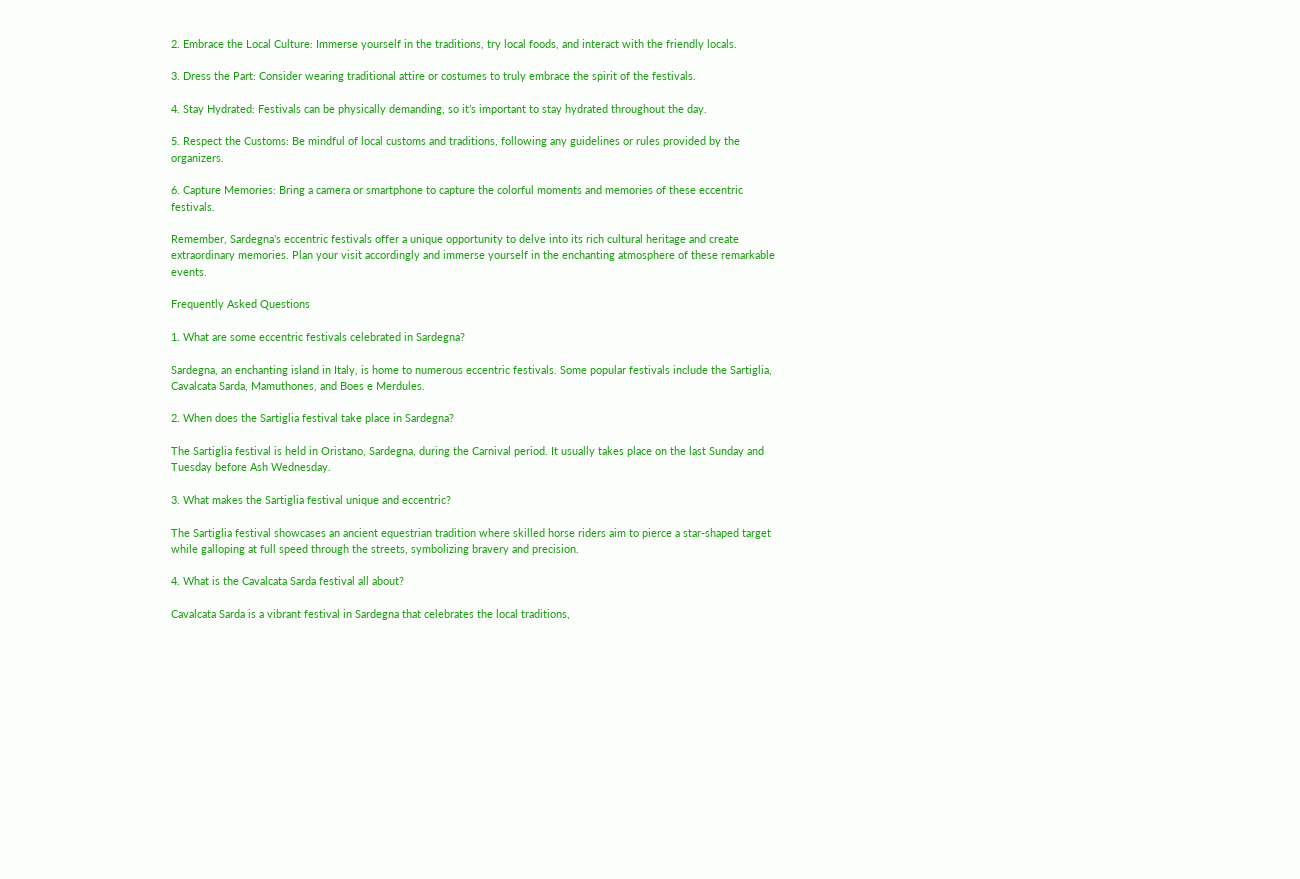2. Embrace the Local Culture: Immerse yourself in the traditions, try local foods, and interact with the friendly locals.

3. Dress the Part: Consider wearing traditional attire or costumes to truly embrace the spirit of the festivals.

4. Stay Hydrated: Festivals can be physically demanding, so it’s important to stay hydrated throughout the day.

5. Respect the Customs: Be mindful of local customs and traditions, following any guidelines or rules provided by the organizers.

6. Capture Memories: Bring a camera or smartphone to capture the colorful moments and memories of these eccentric festivals.

Remember, Sardegna’s eccentric festivals offer a unique opportunity to delve into its rich cultural heritage and create extraordinary memories. Plan your visit accordingly and immerse yourself in the enchanting atmosphere of these remarkable events.

Frequently Asked Questions

1. What are some eccentric festivals celebrated in Sardegna?

Sardegna, an enchanting island in Italy, is home to numerous eccentric festivals. Some popular festivals include the Sartiglia, Cavalcata Sarda, Mamuthones, and Boes e Merdules.

2. When does the Sartiglia festival take place in Sardegna?

The Sartiglia festival is held in Oristano, Sardegna, during the Carnival period. It usually takes place on the last Sunday and Tuesday before Ash Wednesday.

3. What makes the Sartiglia festival unique and eccentric?

The Sartiglia festival showcases an ancient equestrian tradition where skilled horse riders aim to pierce a star-shaped target while galloping at full speed through the streets, symbolizing bravery and precision.

4. What is the Cavalcata Sarda festival all about?

Cavalcata Sarda is a vibrant festival in Sardegna that celebrates the local traditions,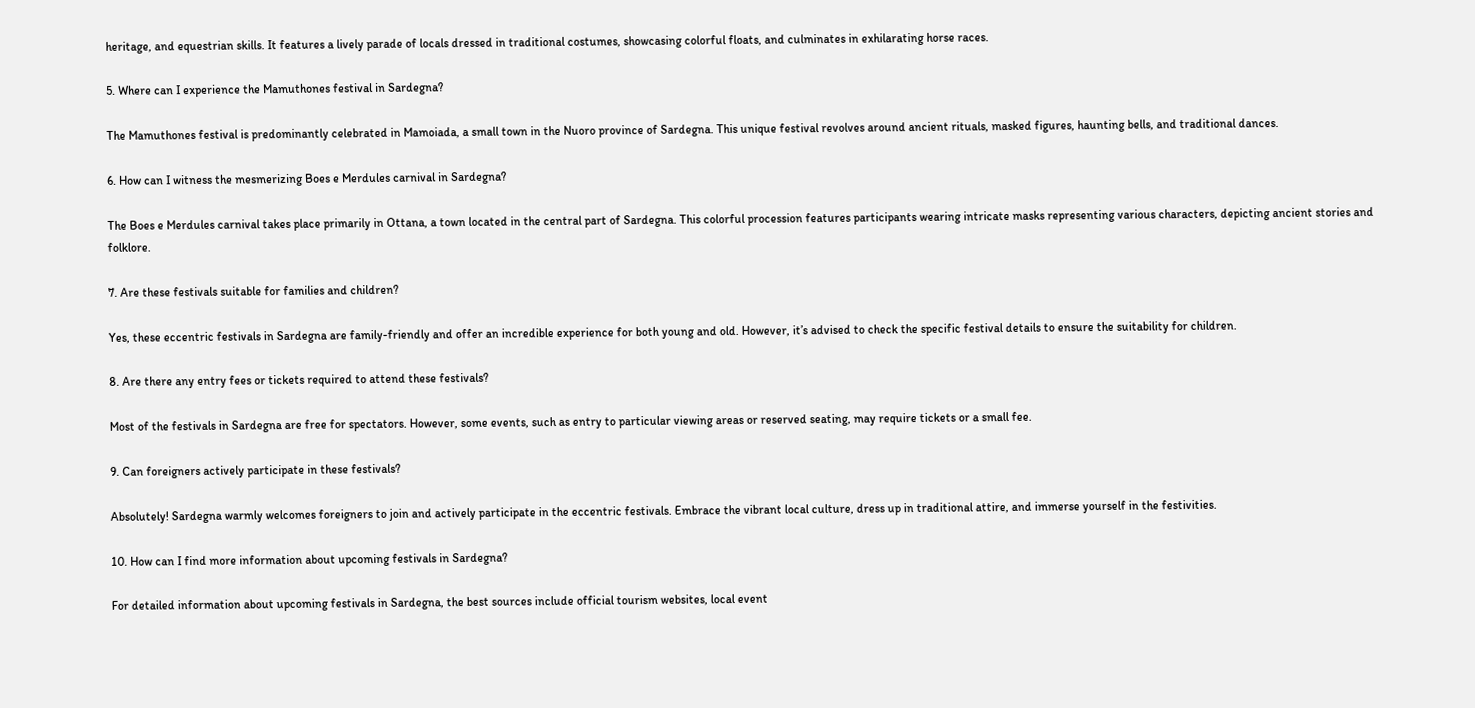heritage, and equestrian skills. It features a lively parade of locals dressed in traditional costumes, showcasing colorful floats, and culminates in exhilarating horse races.

5. Where can I experience the Mamuthones festival in Sardegna?

The Mamuthones festival is predominantly celebrated in Mamoiada, a small town in the Nuoro province of Sardegna. This unique festival revolves around ancient rituals, masked figures, haunting bells, and traditional dances.

6. How can I witness the mesmerizing Boes e Merdules carnival in Sardegna?

The Boes e Merdules carnival takes place primarily in Ottana, a town located in the central part of Sardegna. This colorful procession features participants wearing intricate masks representing various characters, depicting ancient stories and folklore.

7. Are these festivals suitable for families and children?

Yes, these eccentric festivals in Sardegna are family-friendly and offer an incredible experience for both young and old. However, it’s advised to check the specific festival details to ensure the suitability for children.

8. Are there any entry fees or tickets required to attend these festivals?

Most of the festivals in Sardegna are free for spectators. However, some events, such as entry to particular viewing areas or reserved seating, may require tickets or a small fee.

9. Can foreigners actively participate in these festivals?

Absolutely! Sardegna warmly welcomes foreigners to join and actively participate in the eccentric festivals. Embrace the vibrant local culture, dress up in traditional attire, and immerse yourself in the festivities.

10. How can I find more information about upcoming festivals in Sardegna?

For detailed information about upcoming festivals in Sardegna, the best sources include official tourism websites, local event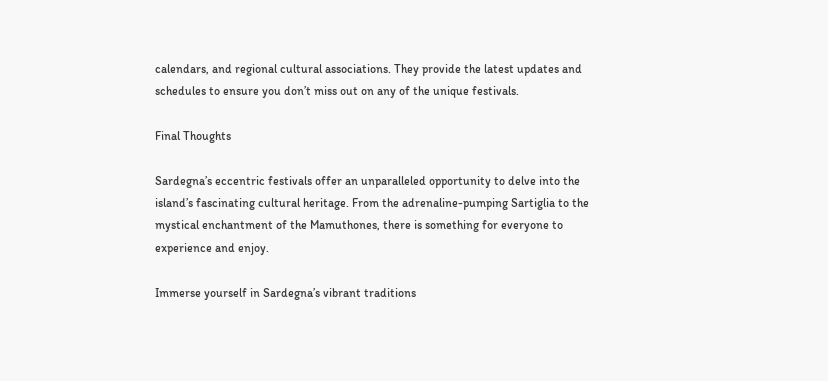calendars, and regional cultural associations. They provide the latest updates and schedules to ensure you don’t miss out on any of the unique festivals.

Final Thoughts

Sardegna’s eccentric festivals offer an unparalleled opportunity to delve into the island’s fascinating cultural heritage. From the adrenaline-pumping Sartiglia to the mystical enchantment of the Mamuthones, there is something for everyone to experience and enjoy.

Immerse yourself in Sardegna’s vibrant traditions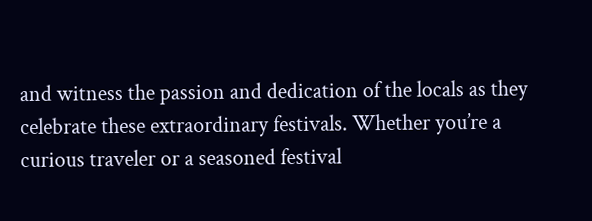and witness the passion and dedication of the locals as they celebrate these extraordinary festivals. Whether you’re a curious traveler or a seasoned festival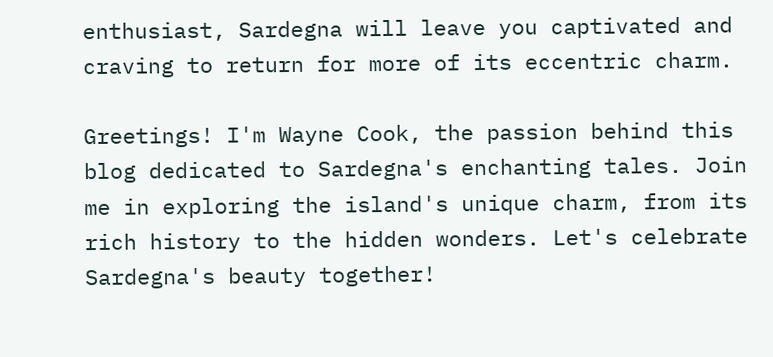enthusiast, Sardegna will leave you captivated and craving to return for more of its eccentric charm.

Greetings! I'm Wayne Cook, the passion behind this blog dedicated to Sardegna's enchanting tales. Join me in exploring the island's unique charm, from its rich history to the hidden wonders. Let's celebrate Sardegna's beauty together!